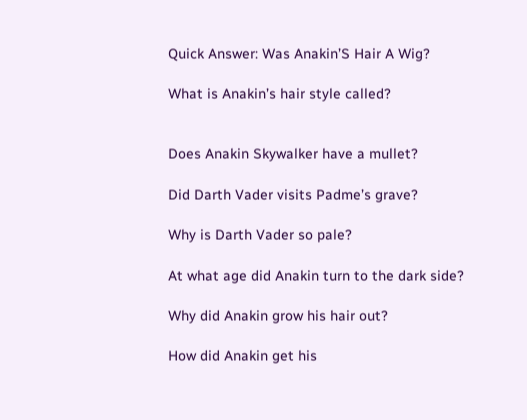Quick Answer: Was Anakin’S Hair A Wig?

What is Anakin’s hair style called?


Does Anakin Skywalker have a mullet?

Did Darth Vader visits Padme’s grave?

Why is Darth Vader so pale?

At what age did Anakin turn to the dark side?

Why did Anakin grow his hair out?

How did Anakin get his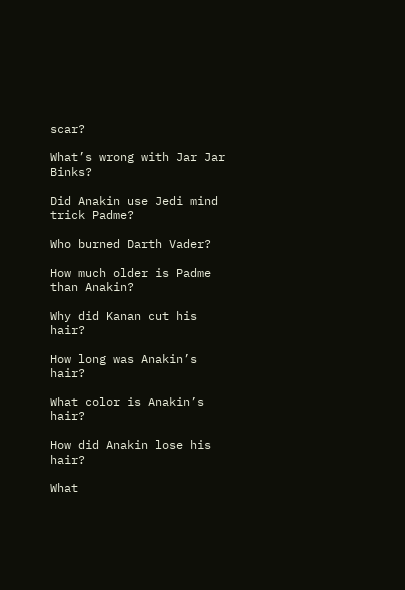scar?

What’s wrong with Jar Jar Binks?

Did Anakin use Jedi mind trick Padme?

Who burned Darth Vader?

How much older is Padme than Anakin?

Why did Kanan cut his hair?

How long was Anakin’s hair?

What color is Anakin’s hair?

How did Anakin lose his hair?

What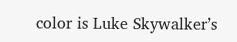color is Luke Skywalker’s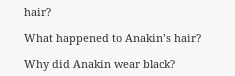hair?

What happened to Anakin’s hair?

Why did Anakin wear black?